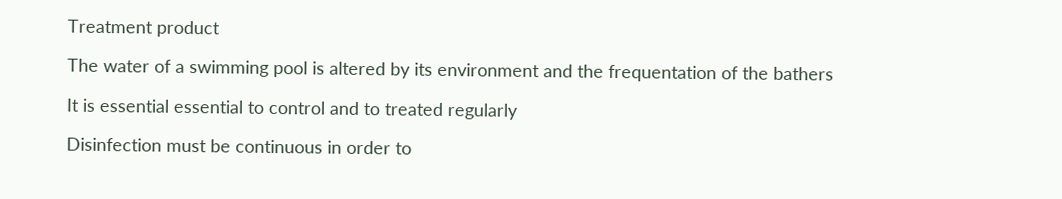Treatment product

The water of a swimming pool is altered by its environment and the frequentation of the bathers

It is essential essential to control and to treated regularly

Disinfection must be continuous in order to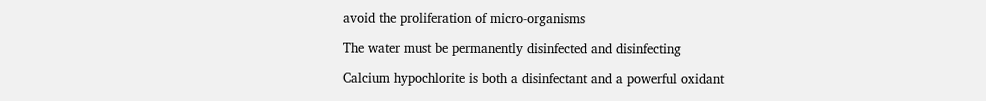avoid the proliferation of micro-organisms

The water must be permanently disinfected and disinfecting

Calcium hypochlorite is both a disinfectant and a powerful oxidant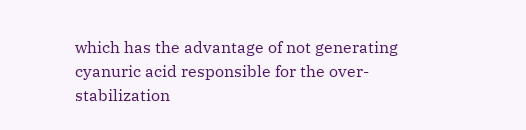which has the advantage of not generating cyanuric acid responsible for the over-stabilization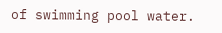of swimming pool water.